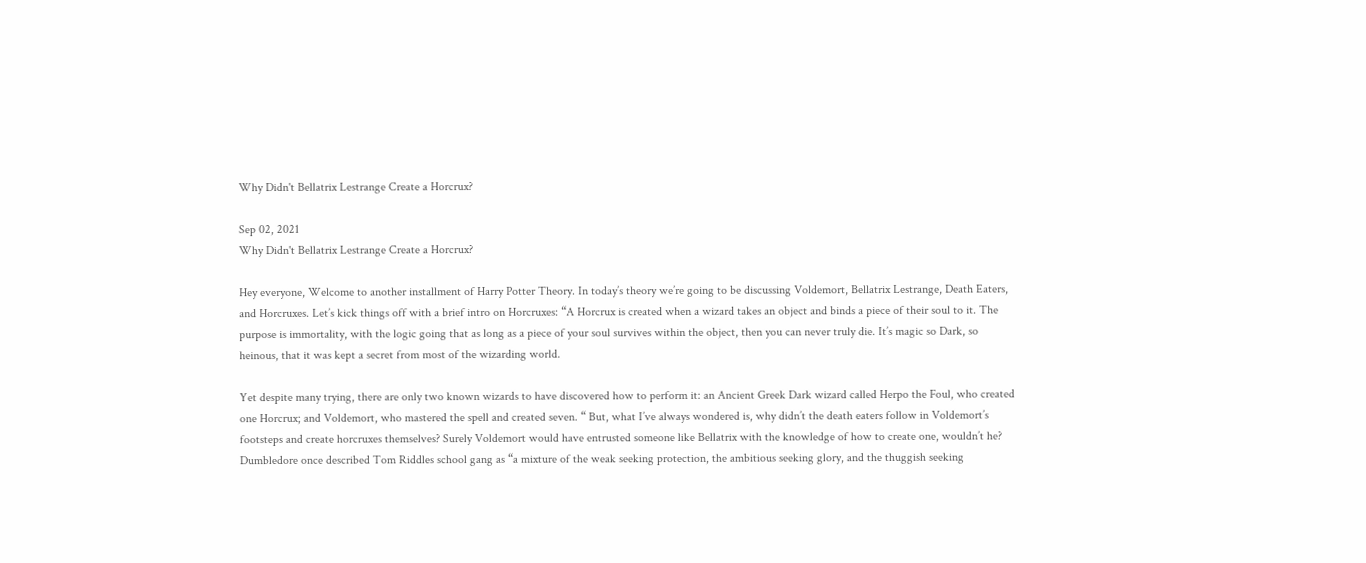Why Didn't Bellatrix Lestrange Create a Horcrux?

Sep 02, 2021
Why Didn't Bellatrix Lestrange Create a Horcrux?

Hey everyone, Welcome to another installment of Harry Potter Theory. In today’s theory we’re going to be discussing Voldemort, Bellatrix Lestrange, Death Eaters, and Horcruxes. Let’s kick things off with a brief intro on Horcruxes: “A Horcrux is created when a wizard takes an object and binds a piece of their soul to it. The purpose is immortality, with the logic going that as long as a piece of your soul survives within the object, then you can never truly die. It’s magic so Dark, so heinous, that it was kept a secret from most of the wizarding world.

Yet despite many trying, there are only two known wizards to have discovered how to perform it: an Ancient Greek Dark wizard called Herpo the Foul, who created one Horcrux; and Voldemort, who mastered the spell and created seven. “ But, what I’ve always wondered is, why didn’t the death eaters follow in Voldemort’s footsteps and create horcruxes themselves? Surely Voldemort would have entrusted someone like Bellatrix with the knowledge of how to create one, wouldn’t he? Dumbledore once described Tom Riddles school gang as “a mixture of the weak seeking protection, the ambitious seeking glory, and the thuggish seeking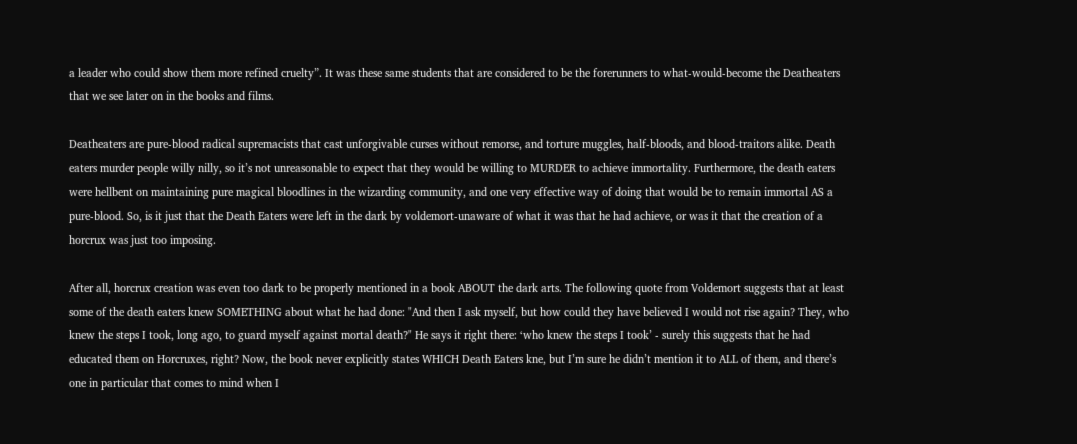a leader who could show them more refined cruelty”. It was these same students that are considered to be the forerunners to what-would-become the Deatheaters that we see later on in the books and films.

Deatheaters are pure-blood radical supremacists that cast unforgivable curses without remorse, and torture muggles, half-bloods, and blood-traitors alike. Death eaters murder people willy nilly, so it’s not unreasonable to expect that they would be willing to MURDER to achieve immortality. Furthermore, the death eaters were hellbent on maintaining pure magical bloodlines in the wizarding community, and one very effective way of doing that would be to remain immortal AS a pure-blood. So, is it just that the Death Eaters were left in the dark by voldemort-unaware of what it was that he had achieve, or was it that the creation of a horcrux was just too imposing.

After all, horcrux creation was even too dark to be properly mentioned in a book ABOUT the dark arts. The following quote from Voldemort suggests that at least some of the death eaters knew SOMETHING about what he had done: "And then I ask myself, but how could they have believed I would not rise again? They, who knew the steps I took, long ago, to guard myself against mortal death?" He says it right there: ‘who knew the steps I took’ - surely this suggests that he had educated them on Horcruxes, right? Now, the book never explicitly states WHICH Death Eaters kne, but I’m sure he didn’t mention it to ALL of them, and there’s one in particular that comes to mind when I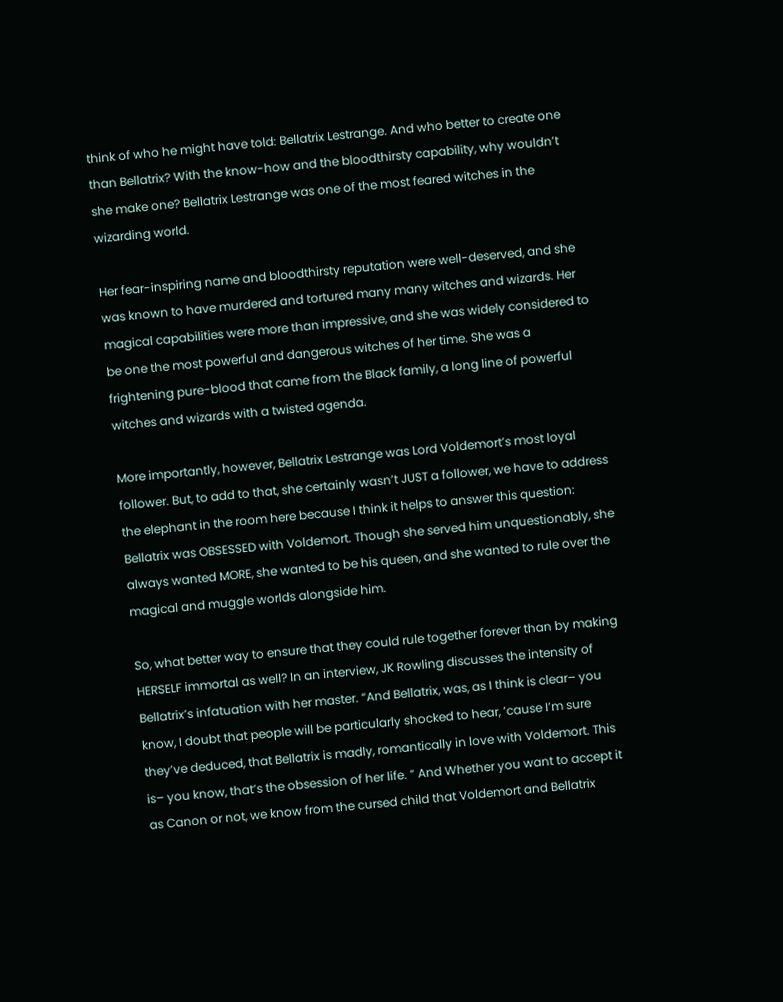think of who he might have told: Bellatrix Lestrange. And who better to create one than Bellatrix? With the know-how and the bloodthirsty capability, why wouldn’t she make one? Bellatrix Lestrange was one of the most feared witches in the wizarding world.

Her fear-inspiring name and bloodthirsty reputation were well-deserved, and she was known to have murdered and tortured many many witches and wizards. Her magical capabilities were more than impressive, and she was widely considered to be one the most powerful and dangerous witches of her time. She was a frightening pure-blood that came from the Black family, a long line of powerful witches and wizards with a twisted agenda.

More importantly, however, Bellatrix Lestrange was Lord Voldemort’s most loyal follower. But, to add to that, she certainly wasn’t JUST a follower, we have to address the elephant in the room here because I think it helps to answer this question: Bellatrix was OBSESSED with Voldemort. Though she served him unquestionably, she always wanted MORE, she wanted to be his queen, and she wanted to rule over the magical and muggle worlds alongside him.

So, what better way to ensure that they could rule together forever than by making HERSELF immortal as well? In an interview, JK Rowling discusses the intensity of Bellatrix’s infatuation with her master. “And Bellatrix, was, as I think is clear– you know, I doubt that people will be particularly shocked to hear, ’cause I’m sure they’ve deduced, that Bellatrix is madly, romantically in love with Voldemort. This is– you know, that’s the obsession of her life. ” And Whether you want to accept it as Canon or not, we know from the cursed child that Voldemort and Bellatrix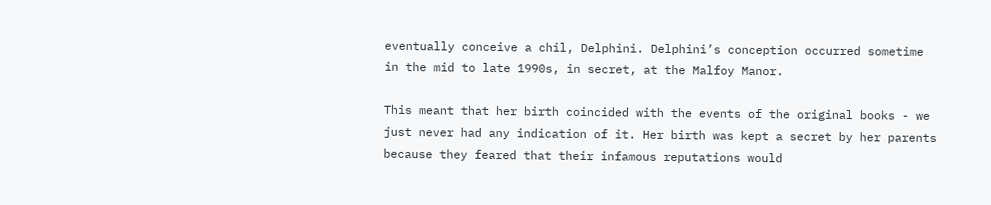eventually conceive a chil, Delphini. Delphini’s conception occurred sometime in the mid to late 1990s, in secret, at the Malfoy Manor.

This meant that her birth coincided with the events of the original books - we just never had any indication of it. Her birth was kept a secret by her parents because they feared that their infamous reputations would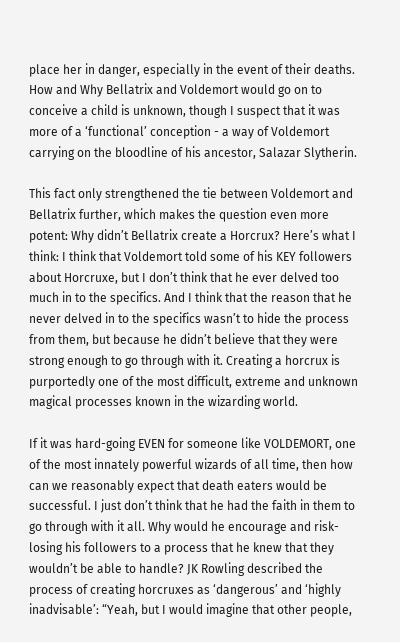place her in danger, especially in the event of their deaths. How and Why Bellatrix and Voldemort would go on to conceive a child is unknown, though I suspect that it was more of a ‘functional’ conception - a way of Voldemort carrying on the bloodline of his ancestor, Salazar Slytherin.

This fact only strengthened the tie between Voldemort and Bellatrix further, which makes the question even more potent: Why didn’t Bellatrix create a Horcrux? Here’s what I think: I think that Voldemort told some of his KEY followers about Horcruxe, but I don’t think that he ever delved too much in to the specifics. And I think that the reason that he never delved in to the specifics wasn’t to hide the process from them, but because he didn’t believe that they were strong enough to go through with it. Creating a horcrux is purportedly one of the most difficult, extreme and unknown magical processes known in the wizarding world.

If it was hard-going EVEN for someone like VOLDEMORT, one of the most innately powerful wizards of all time, then how can we reasonably expect that death eaters would be successful. I just don’t think that he had the faith in them to go through with it all. Why would he encourage and risk-losing his followers to a process that he knew that they wouldn’t be able to handle? JK Rowling described the process of creating horcruxes as ‘dangerous’ and ‘highly inadvisable’: “Yeah, but I would imagine that other people,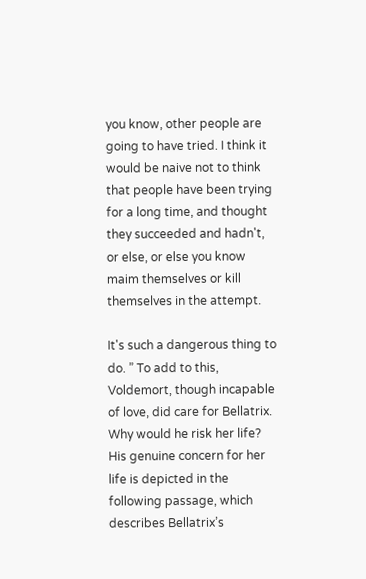you know, other people are going to have tried. I think it would be naive not to think that people have been trying for a long time, and thought they succeeded and hadn't, or else, or else you know maim themselves or kill themselves in the attempt.

It's such a dangerous thing to do. ” To add to this, Voldemort, though incapable of love, did care for Bellatrix. Why would he risk her life? His genuine concern for her life is depicted in the following passage, which describes Bellatrix’s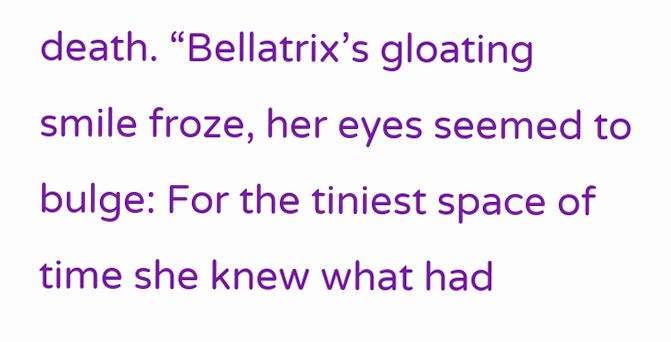death. “Bellatrix’s gloating smile froze, her eyes seemed to bulge: For the tiniest space of time she knew what had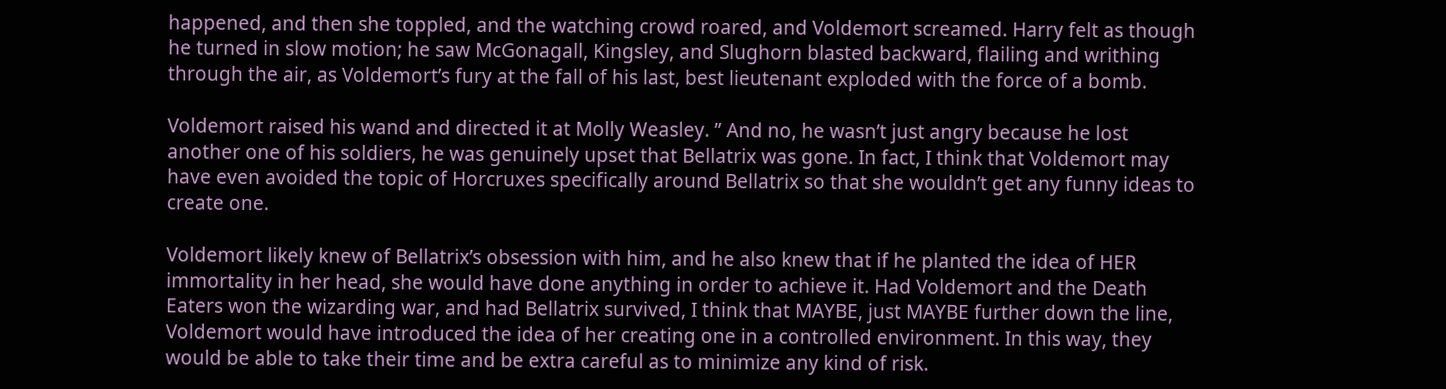happened, and then she toppled, and the watching crowd roared, and Voldemort screamed. Harry felt as though he turned in slow motion; he saw McGonagall, Kingsley, and Slughorn blasted backward, flailing and writhing through the air, as Voldemort’s fury at the fall of his last, best lieutenant exploded with the force of a bomb.

Voldemort raised his wand and directed it at Molly Weasley. ” And no, he wasn’t just angry because he lost another one of his soldiers, he was genuinely upset that Bellatrix was gone. In fact, I think that Voldemort may have even avoided the topic of Horcruxes specifically around Bellatrix so that she wouldn’t get any funny ideas to create one.

Voldemort likely knew of Bellatrix’s obsession with him, and he also knew that if he planted the idea of HER immortality in her head, she would have done anything in order to achieve it. Had Voldemort and the Death Eaters won the wizarding war, and had Bellatrix survived, I think that MAYBE, just MAYBE further down the line, Voldemort would have introduced the idea of her creating one in a controlled environment. In this way, they would be able to take their time and be extra careful as to minimize any kind of risk.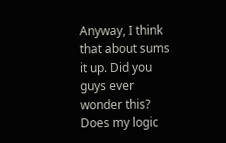Anyway, I think that about sums it up. Did you guys ever wonder this? Does my logic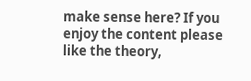make sense here? If you enjoy the content please like the theory,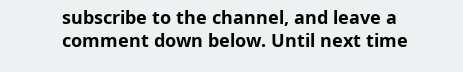subscribe to the channel, and leave a comment down below. Until next time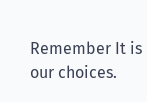Remember It is our choices.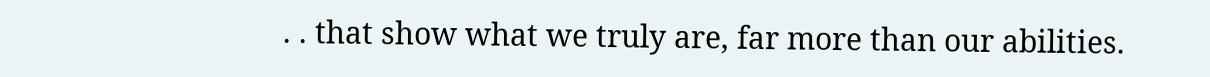. . that show what we truly are, far more than our abilities.